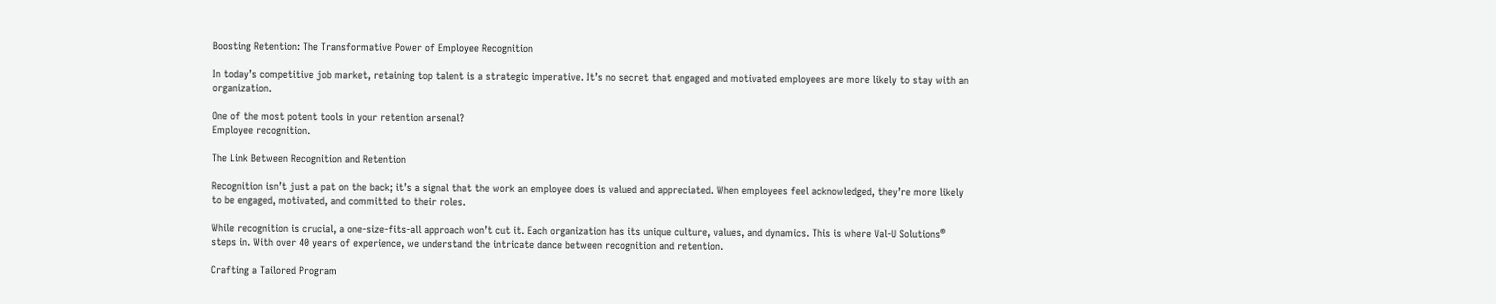Boosting Retention: The Transformative Power of Employee Recognition

In today’s competitive job market, retaining top talent is a strategic imperative. It’s no secret that engaged and motivated employees are more likely to stay with an organization.

One of the most potent tools in your retention arsenal?
Employee recognition.

The Link Between Recognition and Retention

Recognition isn’t just a pat on the back; it’s a signal that the work an employee does is valued and appreciated. When employees feel acknowledged, they’re more likely to be engaged, motivated, and committed to their roles.

While recognition is crucial, a one-size-fits-all approach won’t cut it. Each organization has its unique culture, values, and dynamics. This is where Val-U Solutions® steps in. With over 40 years of experience, we understand the intricate dance between recognition and retention.

Crafting a Tailored Program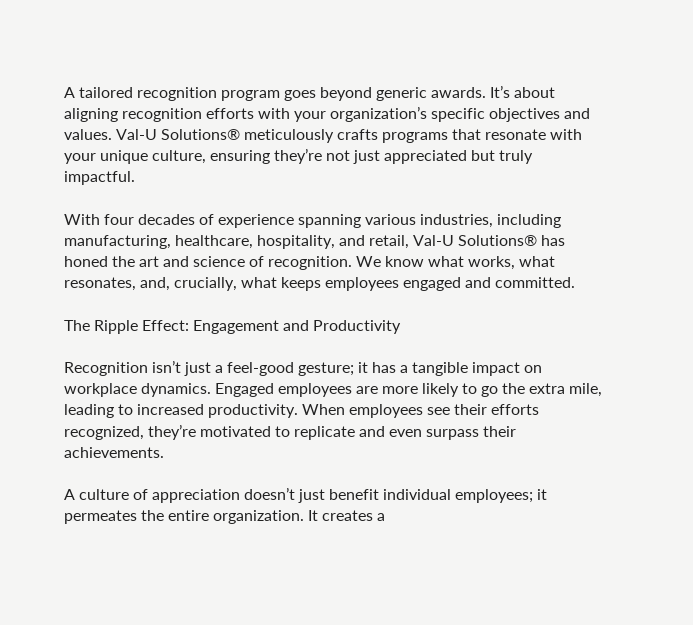A tailored recognition program goes beyond generic awards. It’s about aligning recognition efforts with your organization’s specific objectives and values. Val-U Solutions® meticulously crafts programs that resonate with your unique culture, ensuring they’re not just appreciated but truly impactful.

With four decades of experience spanning various industries, including manufacturing, healthcare, hospitality, and retail, Val-U Solutions® has honed the art and science of recognition. We know what works, what resonates, and, crucially, what keeps employees engaged and committed.

The Ripple Effect: Engagement and Productivity

Recognition isn’t just a feel-good gesture; it has a tangible impact on workplace dynamics. Engaged employees are more likely to go the extra mile, leading to increased productivity. When employees see their efforts recognized, they’re motivated to replicate and even surpass their achievements.

A culture of appreciation doesn’t just benefit individual employees; it permeates the entire organization. It creates a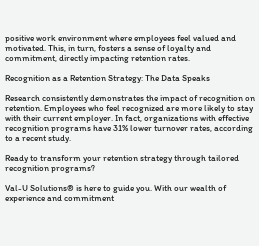positive work environment where employees feel valued and motivated. This, in turn, fosters a sense of loyalty and commitment, directly impacting retention rates.

Recognition as a Retention Strategy: The Data Speaks

Research consistently demonstrates the impact of recognition on retention. Employees who feel recognized are more likely to stay with their current employer. In fact, organizations with effective recognition programs have 31% lower turnover rates, according to a recent study.

Ready to transform your retention strategy through tailored recognition programs?

Val-U Solutions® is here to guide you. With our wealth of experience and commitment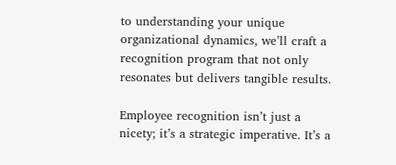to understanding your unique organizational dynamics, we’ll craft a recognition program that not only resonates but delivers tangible results.

Employee recognition isn’t just a nicety; it’s a strategic imperative. It’s a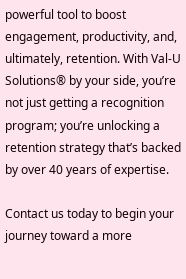powerful tool to boost engagement, productivity, and, ultimately, retention. With Val-U Solutions® by your side, you’re not just getting a recognition program; you’re unlocking a retention strategy that’s backed by over 40 years of expertise.

Contact us today to begin your journey toward a more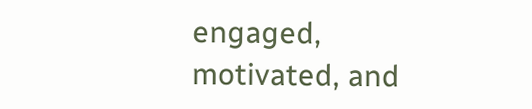engaged, motivated, and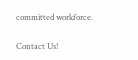committed workforce.

Contact Us!